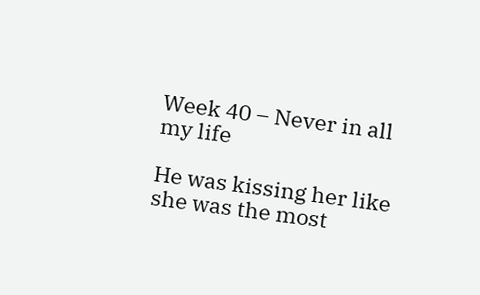Week 40 – Never in all my life

He was kissing her like she was the most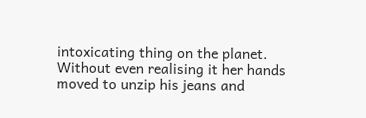intoxicating thing on the planet. Without even realising it her hands moved to unzip his jeans and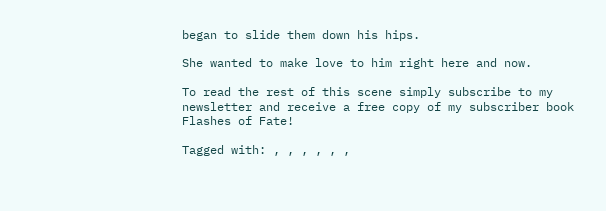began to slide them down his hips.

She wanted to make love to him right here and now.

To read the rest of this scene simply subscribe to my newsletter and receive a free copy of my subscriber book Flashes of Fate!

Tagged with: , , , , , ,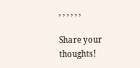, , , , , ,

Share your thoughts!